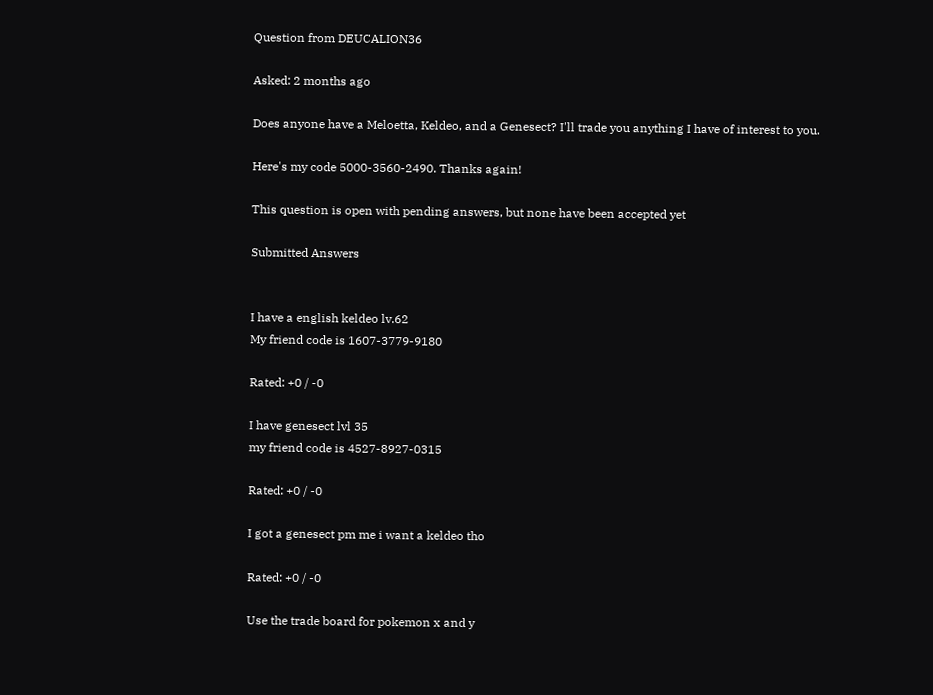Question from DEUCALION36

Asked: 2 months ago

Does anyone have a Meloetta, Keldeo, and a Genesect? I'll trade you anything I have of interest to you.

Here's my code 5000-3560-2490. Thanks again!

This question is open with pending answers, but none have been accepted yet

Submitted Answers


I have a english keldeo lv.62
My friend code is 1607-3779-9180

Rated: +0 / -0

I have genesect lvl 35
my friend code is 4527-8927-0315

Rated: +0 / -0

I got a genesect pm me i want a keldeo tho

Rated: +0 / -0

Use the trade board for pokemon x and y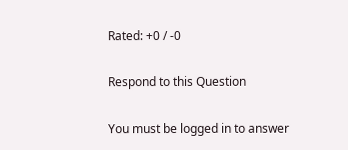Rated: +0 / -0

Respond to this Question

You must be logged in to answer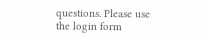questions. Please use the login form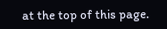at the top of this page.